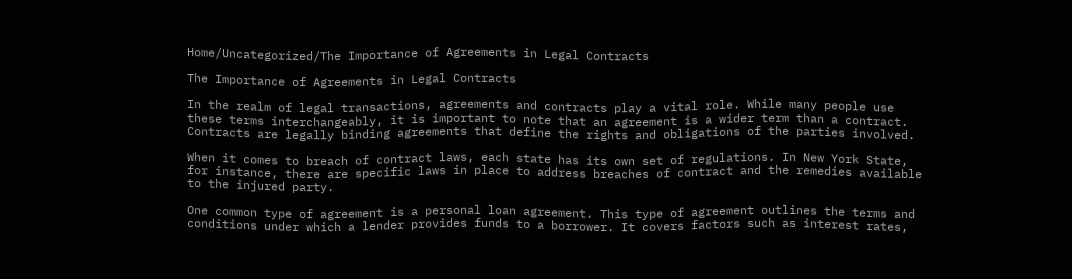Home/Uncategorized/The Importance of Agreements in Legal Contracts

The Importance of Agreements in Legal Contracts

In the realm of legal transactions, agreements and contracts play a vital role. While many people use these terms interchangeably, it is important to note that an agreement is a wider term than a contract. Contracts are legally binding agreements that define the rights and obligations of the parties involved.

When it comes to breach of contract laws, each state has its own set of regulations. In New York State, for instance, there are specific laws in place to address breaches of contract and the remedies available to the injured party.

One common type of agreement is a personal loan agreement. This type of agreement outlines the terms and conditions under which a lender provides funds to a borrower. It covers factors such as interest rates,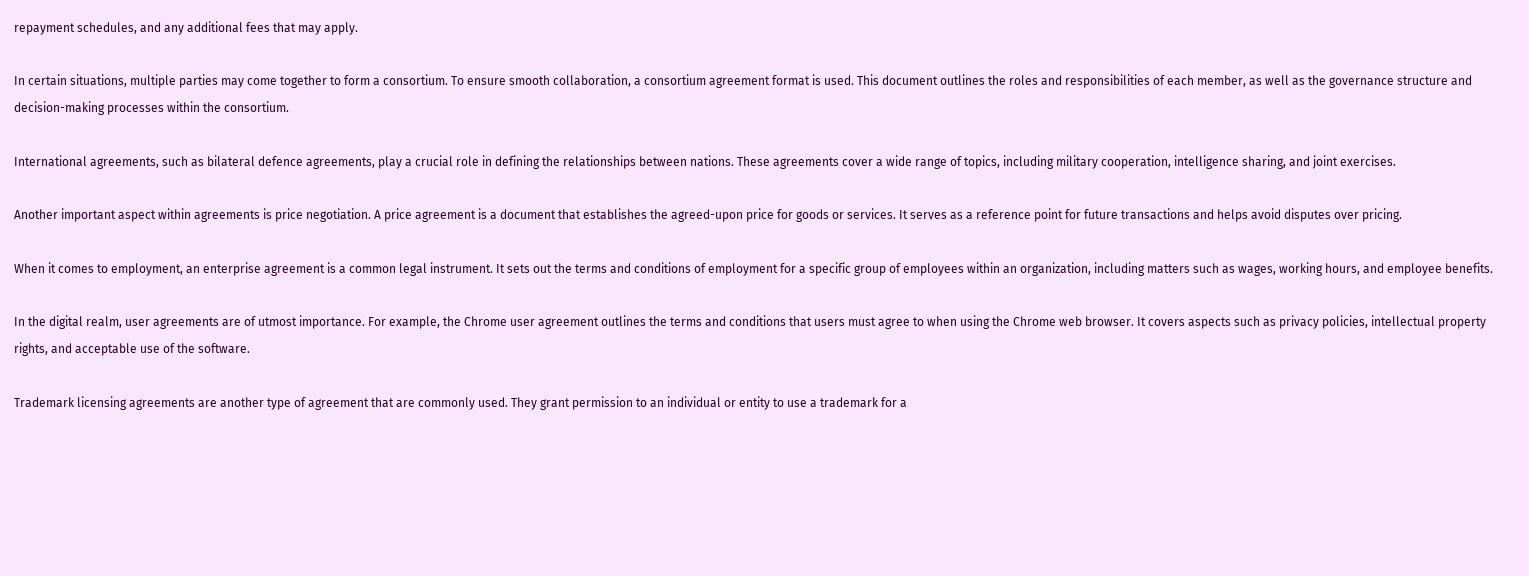repayment schedules, and any additional fees that may apply.

In certain situations, multiple parties may come together to form a consortium. To ensure smooth collaboration, a consortium agreement format is used. This document outlines the roles and responsibilities of each member, as well as the governance structure and decision-making processes within the consortium.

International agreements, such as bilateral defence agreements, play a crucial role in defining the relationships between nations. These agreements cover a wide range of topics, including military cooperation, intelligence sharing, and joint exercises.

Another important aspect within agreements is price negotiation. A price agreement is a document that establishes the agreed-upon price for goods or services. It serves as a reference point for future transactions and helps avoid disputes over pricing.

When it comes to employment, an enterprise agreement is a common legal instrument. It sets out the terms and conditions of employment for a specific group of employees within an organization, including matters such as wages, working hours, and employee benefits.

In the digital realm, user agreements are of utmost importance. For example, the Chrome user agreement outlines the terms and conditions that users must agree to when using the Chrome web browser. It covers aspects such as privacy policies, intellectual property rights, and acceptable use of the software.

Trademark licensing agreements are another type of agreement that are commonly used. They grant permission to an individual or entity to use a trademark for a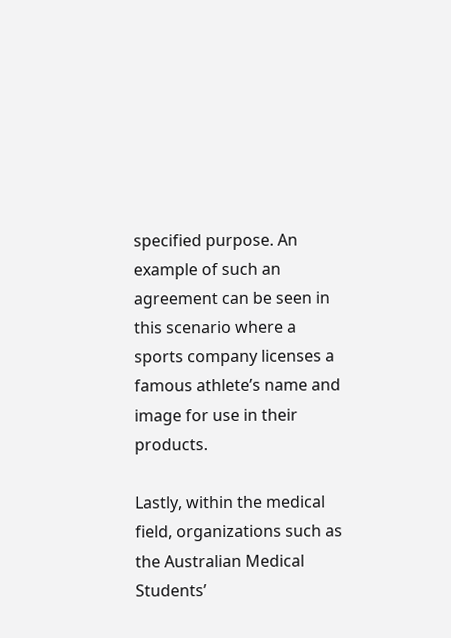specified purpose. An example of such an agreement can be seen in this scenario where a sports company licenses a famous athlete’s name and image for use in their products.

Lastly, within the medical field, organizations such as the Australian Medical Students’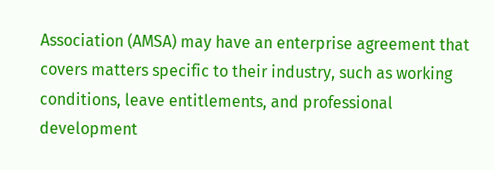Association (AMSA) may have an enterprise agreement that covers matters specific to their industry, such as working conditions, leave entitlements, and professional development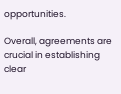opportunities.

Overall, agreements are crucial in establishing clear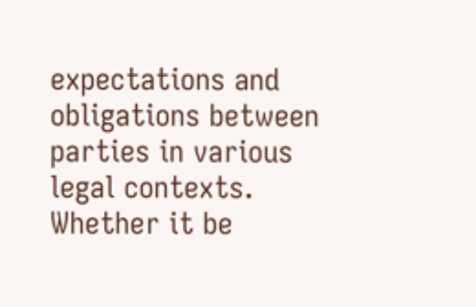expectations and obligations between parties in various legal contexts. Whether it be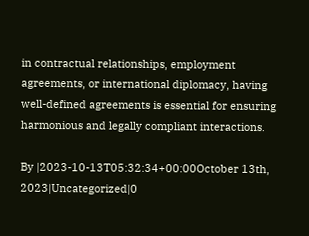in contractual relationships, employment agreements, or international diplomacy, having well-defined agreements is essential for ensuring harmonious and legally compliant interactions.

By |2023-10-13T05:32:34+00:00October 13th, 2023|Uncategorized|0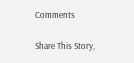Comments

Share This Story,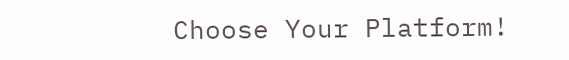Choose Your Platform!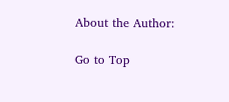About the Author:

Go to Top